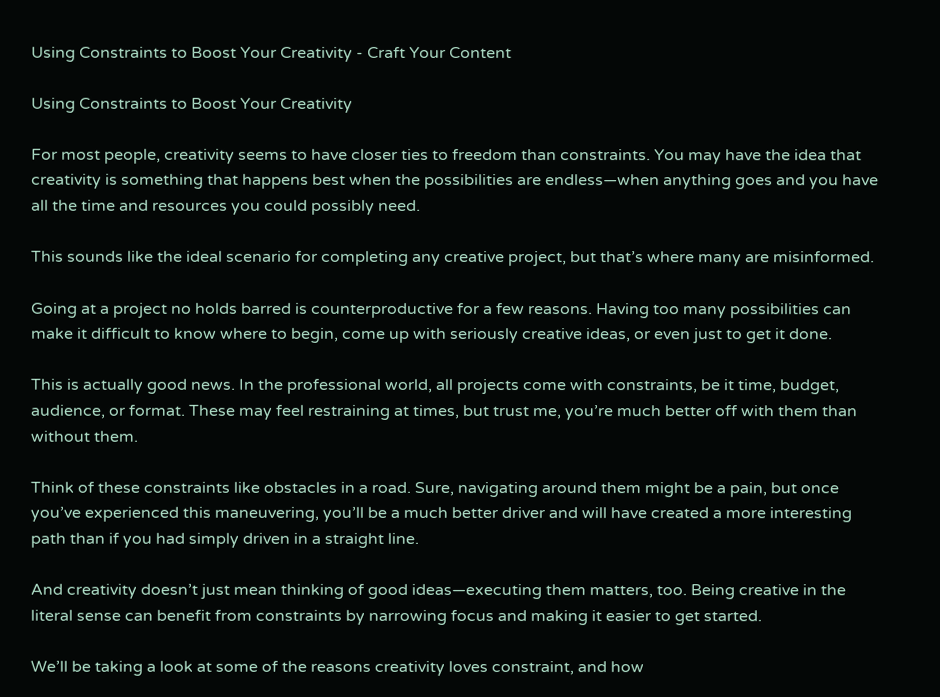Using Constraints to Boost Your Creativity - Craft Your Content

Using Constraints to Boost Your Creativity

For most people, creativity seems to have closer ties to freedom than constraints. You may have the idea that creativity is something that happens best when the possibilities are endless—when anything goes and you have all the time and resources you could possibly need.

This sounds like the ideal scenario for completing any creative project, but that’s where many are misinformed.

Going at a project no holds barred is counterproductive for a few reasons. Having too many possibilities can make it difficult to know where to begin, come up with seriously creative ideas, or even just to get it done.

This is actually good news. In the professional world, all projects come with constraints, be it time, budget, audience, or format. These may feel restraining at times, but trust me, you’re much better off with them than without them.

Think of these constraints like obstacles in a road. Sure, navigating around them might be a pain, but once you’ve experienced this maneuvering, you’ll be a much better driver and will have created a more interesting path than if you had simply driven in a straight line.

And creativity doesn’t just mean thinking of good ideas—executing them matters, too. Being creative in the literal sense can benefit from constraints by narrowing focus and making it easier to get started.

We’ll be taking a look at some of the reasons creativity loves constraint, and how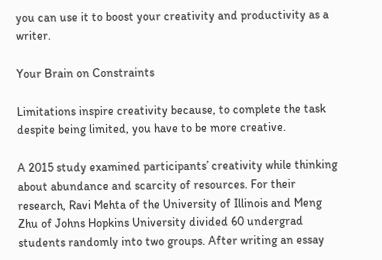you can use it to boost your creativity and productivity as a writer.

Your Brain on Constraints

Limitations inspire creativity because, to complete the task despite being limited, you have to be more creative.

A 2015 study examined participants’ creativity while thinking about abundance and scarcity of resources. For their research, Ravi Mehta of the University of Illinois and Meng Zhu of Johns Hopkins University divided 60 undergrad students randomly into two groups. After writing an essay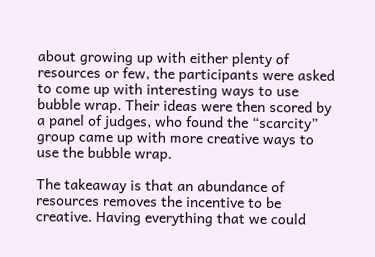about growing up with either plenty of resources or few, the participants were asked to come up with interesting ways to use bubble wrap. Their ideas were then scored by a panel of judges, who found the “scarcity” group came up with more creative ways to use the bubble wrap.

The takeaway is that an abundance of resources removes the incentive to be creative. Having everything that we could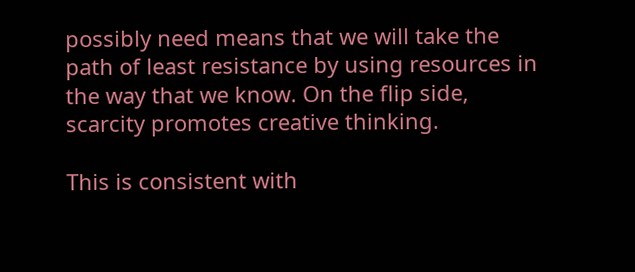possibly need means that we will take the path of least resistance by using resources in the way that we know. On the flip side, scarcity promotes creative thinking.

This is consistent with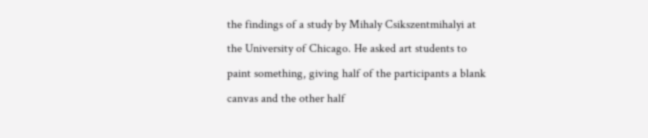the findings of a study by Mihaly Csikszentmihalyi at the University of Chicago. He asked art students to paint something, giving half of the participants a blank canvas and the other half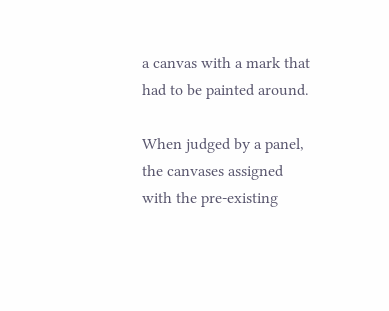a canvas with a mark that had to be painted around.

When judged by a panel, the canvases assigned with the pre-existing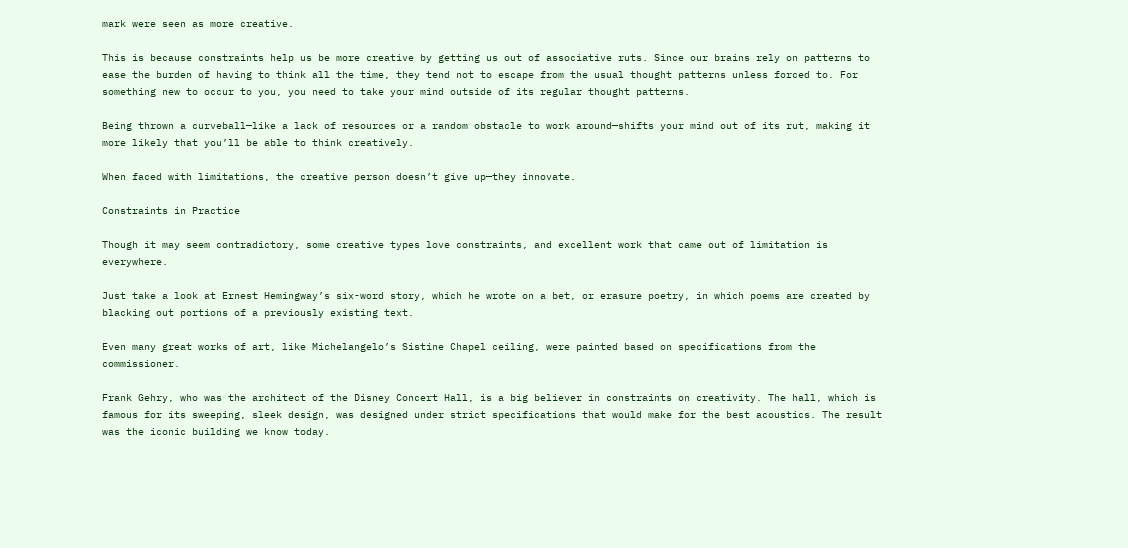mark were seen as more creative.

This is because constraints help us be more creative by getting us out of associative ruts. Since our brains rely on patterns to ease the burden of having to think all the time, they tend not to escape from the usual thought patterns unless forced to. For something new to occur to you, you need to take your mind outside of its regular thought patterns.

Being thrown a curveball—like a lack of resources or a random obstacle to work around—shifts your mind out of its rut, making it more likely that you’ll be able to think creatively.

When faced with limitations, the creative person doesn’t give up—they innovate.

Constraints in Practice

Though it may seem contradictory, some creative types love constraints, and excellent work that came out of limitation is everywhere.

Just take a look at Ernest Hemingway’s six-word story, which he wrote on a bet, or erasure poetry, in which poems are created by blacking out portions of a previously existing text.

Even many great works of art, like Michelangelo’s Sistine Chapel ceiling, were painted based on specifications from the commissioner.

Frank Gehry, who was the architect of the Disney Concert Hall, is a big believer in constraints on creativity. The hall, which is famous for its sweeping, sleek design, was designed under strict specifications that would make for the best acoustics. The result was the iconic building we know today.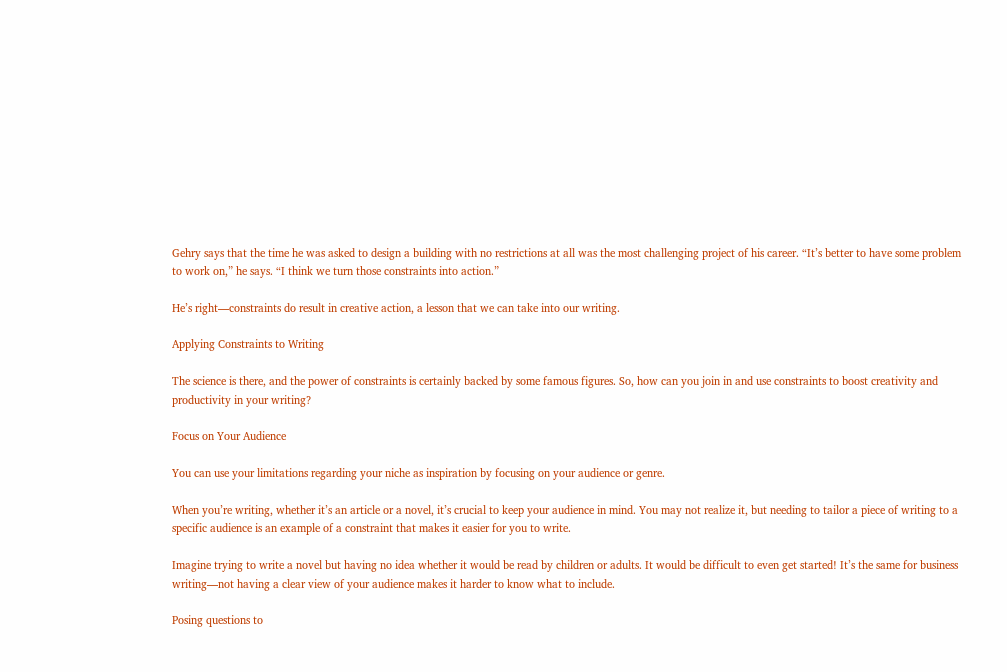Gehry says that the time he was asked to design a building with no restrictions at all was the most challenging project of his career. “It’s better to have some problem to work on,” he says. “I think we turn those constraints into action.”

He’s right—constraints do result in creative action, a lesson that we can take into our writing.

Applying Constraints to Writing

The science is there, and the power of constraints is certainly backed by some famous figures. So, how can you join in and use constraints to boost creativity and productivity in your writing?

Focus on Your Audience

You can use your limitations regarding your niche as inspiration by focusing on your audience or genre.

When you’re writing, whether it’s an article or a novel, it’s crucial to keep your audience in mind. You may not realize it, but needing to tailor a piece of writing to a specific audience is an example of a constraint that makes it easier for you to write.

Imagine trying to write a novel but having no idea whether it would be read by children or adults. It would be difficult to even get started! It’s the same for business writing—not having a clear view of your audience makes it harder to know what to include.

Posing questions to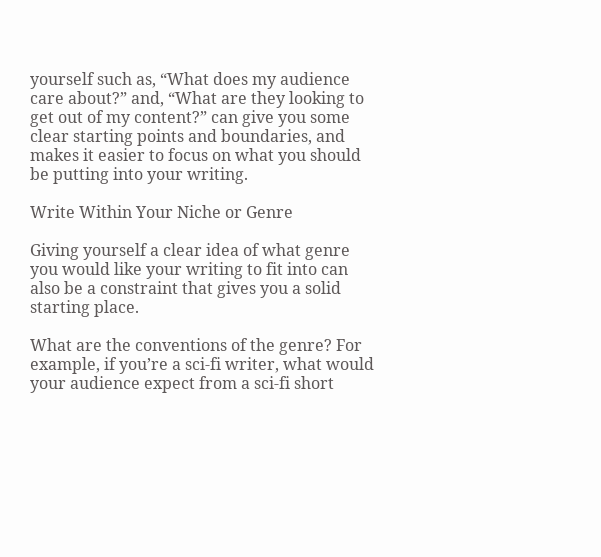yourself such as, “What does my audience care about?” and, “What are they looking to get out of my content?” can give you some clear starting points and boundaries, and makes it easier to focus on what you should be putting into your writing.

Write Within Your Niche or Genre

Giving yourself a clear idea of what genre you would like your writing to fit into can also be a constraint that gives you a solid starting place.

What are the conventions of the genre? For example, if you’re a sci-fi writer, what would your audience expect from a sci-fi short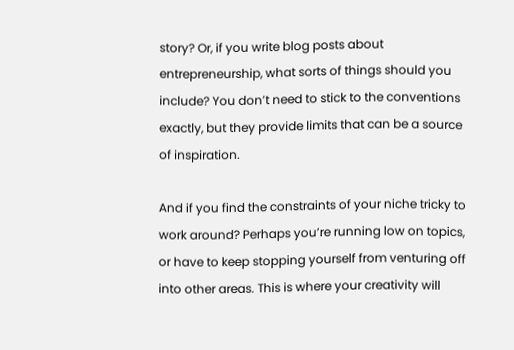story? Or, if you write blog posts about entrepreneurship, what sorts of things should you include? You don’t need to stick to the conventions exactly, but they provide limits that can be a source of inspiration.

And if you find the constraints of your niche tricky to work around? Perhaps you’re running low on topics, or have to keep stopping yourself from venturing off into other areas. This is where your creativity will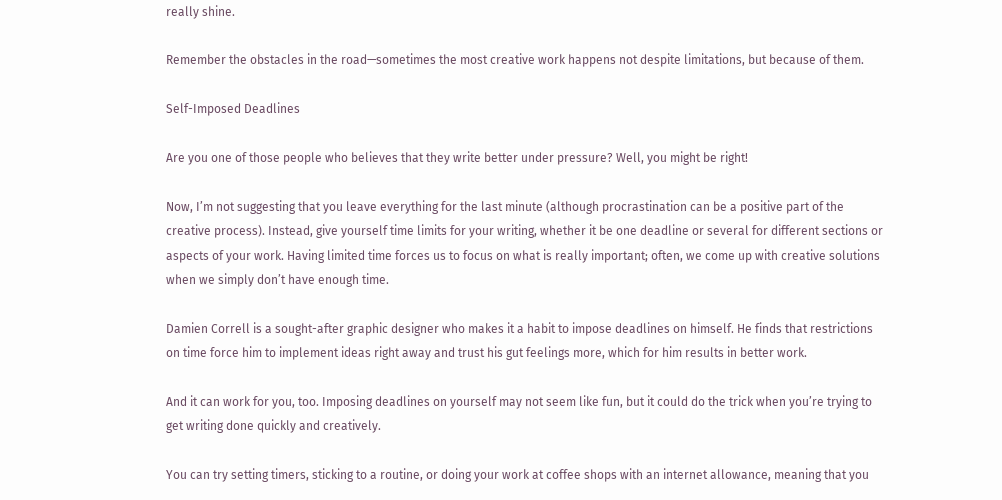really shine.

Remember the obstacles in the road—sometimes the most creative work happens not despite limitations, but because of them.

Self-Imposed Deadlines

Are you one of those people who believes that they write better under pressure? Well, you might be right!

Now, I’m not suggesting that you leave everything for the last minute (although procrastination can be a positive part of the creative process). Instead, give yourself time limits for your writing, whether it be one deadline or several for different sections or aspects of your work. Having limited time forces us to focus on what is really important; often, we come up with creative solutions when we simply don’t have enough time.

Damien Correll is a sought-after graphic designer who makes it a habit to impose deadlines on himself. He finds that restrictions on time force him to implement ideas right away and trust his gut feelings more, which for him results in better work.

And it can work for you, too. Imposing deadlines on yourself may not seem like fun, but it could do the trick when you’re trying to get writing done quickly and creatively.

You can try setting timers, sticking to a routine, or doing your work at coffee shops with an internet allowance, meaning that you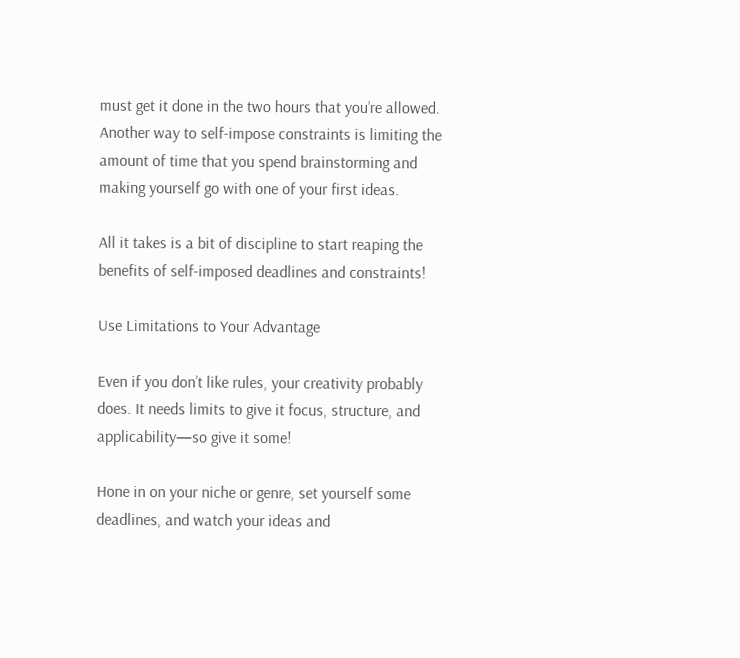must get it done in the two hours that you’re allowed. Another way to self-impose constraints is limiting the amount of time that you spend brainstorming and making yourself go with one of your first ideas.

All it takes is a bit of discipline to start reaping the benefits of self-imposed deadlines and constraints!

Use Limitations to Your Advantage

Even if you don’t like rules, your creativity probably does. It needs limits to give it focus, structure, and applicability—so give it some!

Hone in on your niche or genre, set yourself some deadlines, and watch your ideas and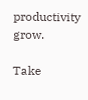productivity grow.

Take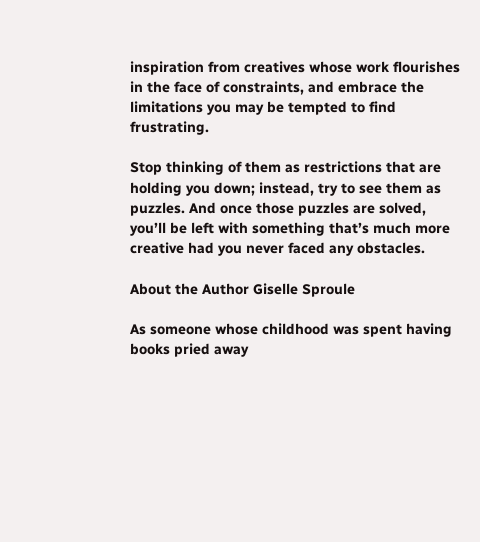inspiration from creatives whose work flourishes in the face of constraints, and embrace the limitations you may be tempted to find frustrating.

Stop thinking of them as restrictions that are holding you down; instead, try to see them as puzzles. And once those puzzles are solved, you’ll be left with something that’s much more creative had you never faced any obstacles.

About the Author Giselle Sproule

As someone whose childhood was spent having books pried away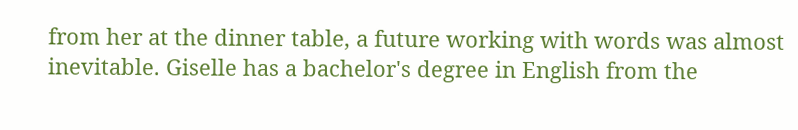from her at the dinner table, a future working with words was almost inevitable. Giselle has a bachelor's degree in English from the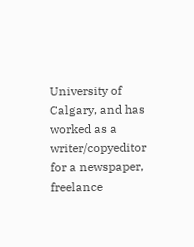University of Calgary, and has worked as a writer/copyeditor for a newspaper, freelance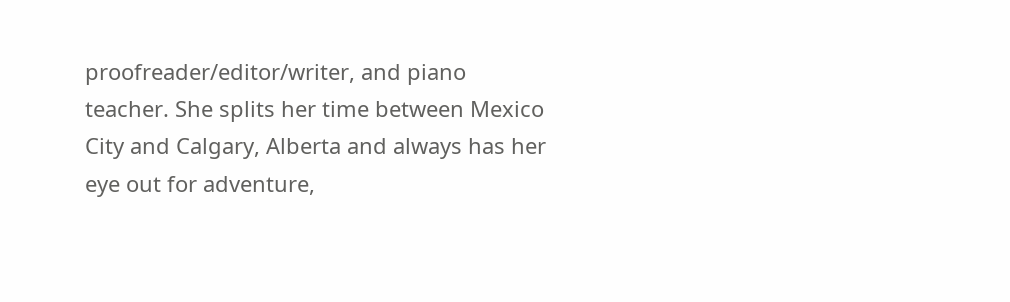proofreader/editor/writer, and piano teacher. She splits her time between Mexico City and Calgary, Alberta and always has her eye out for adventure,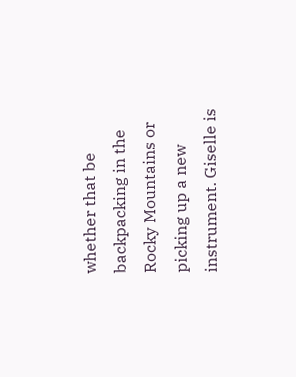whether that be backpacking in the Rocky Mountains or picking up a new instrument. Giselle is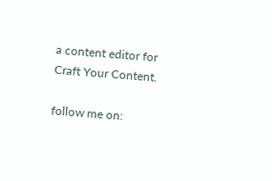a content editor for Craft Your Content.

follow me on: